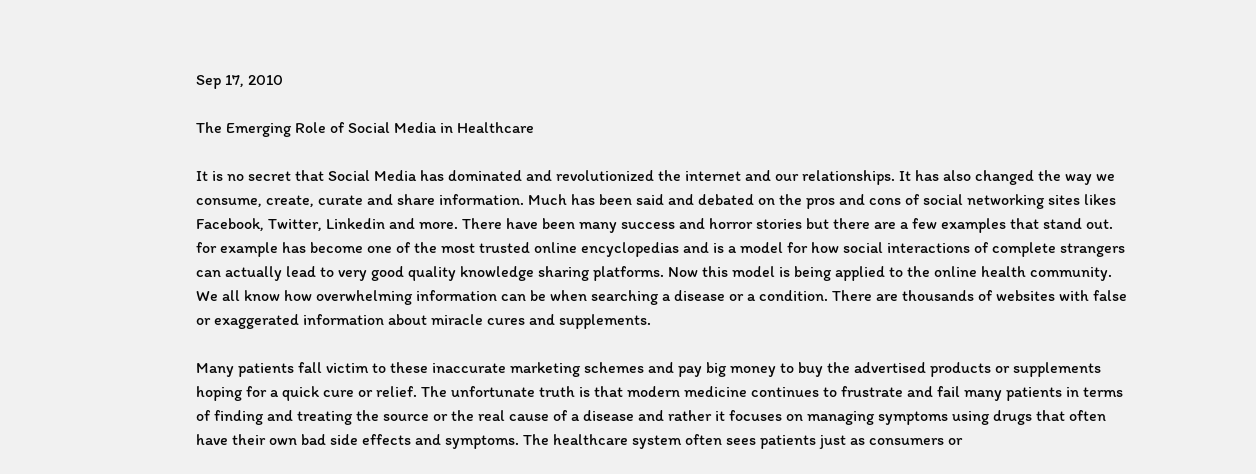Sep 17, 2010

The Emerging Role of Social Media in Healthcare

It is no secret that Social Media has dominated and revolutionized the internet and our relationships. It has also changed the way we consume, create, curate and share information. Much has been said and debated on the pros and cons of social networking sites likes Facebook, Twitter, Linkedin and more. There have been many success and horror stories but there are a few examples that stand out. for example has become one of the most trusted online encyclopedias and is a model for how social interactions of complete strangers can actually lead to very good quality knowledge sharing platforms. Now this model is being applied to the online health community. We all know how overwhelming information can be when searching a disease or a condition. There are thousands of websites with false or exaggerated information about miracle cures and supplements.

Many patients fall victim to these inaccurate marketing schemes and pay big money to buy the advertised products or supplements hoping for a quick cure or relief. The unfortunate truth is that modern medicine continues to frustrate and fail many patients in terms of finding and treating the source or the real cause of a disease and rather it focuses on managing symptoms using drugs that often have their own bad side effects and symptoms. The healthcare system often sees patients just as consumers or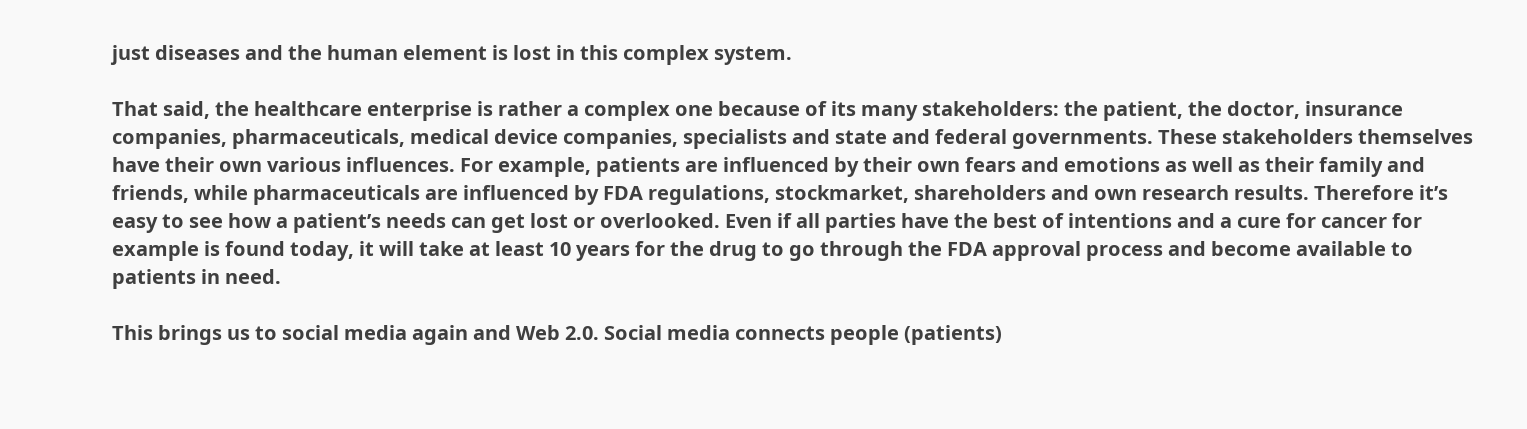just diseases and the human element is lost in this complex system.

That said, the healthcare enterprise is rather a complex one because of its many stakeholders: the patient, the doctor, insurance companies, pharmaceuticals, medical device companies, specialists and state and federal governments. These stakeholders themselves have their own various influences. For example, patients are influenced by their own fears and emotions as well as their family and friends, while pharmaceuticals are influenced by FDA regulations, stockmarket, shareholders and own research results. Therefore it’s easy to see how a patient’s needs can get lost or overlooked. Even if all parties have the best of intentions and a cure for cancer for example is found today, it will take at least 10 years for the drug to go through the FDA approval process and become available to patients in need.

This brings us to social media again and Web 2.0. Social media connects people (patients)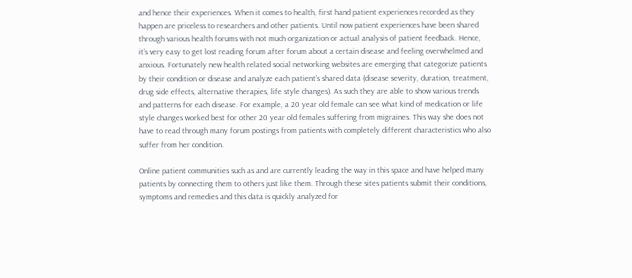and hence their experiences. When it comes to health, first hand patient experiences recorded as they happen are priceless to researchers and other patients. Until now patient experiences have been shared through various health forums with not much organization or actual analysis of patient feedback. Hence, it’s very easy to get lost reading forum after forum about a certain disease and feeling overwhelmed and anxious. Fortunately new health related social networking websites are emerging that categorize patients by their condition or disease and analyze each patient’s shared data (disease severity, duration, treatment, drug side effects, alternative therapies, life style changes). As such they are able to show various trends and patterns for each disease. For example, a 20 year old female can see what kind of medication or life style changes worked best for other 20 year old females suffering from migraines. This way she does not have to read through many forum postings from patients with completely different characteristics who also suffer from her condition.

Online patient communities such as and are currently leading the way in this space and have helped many patients by connecting them to others just like them. Through these sites patients submit their conditions, symptoms and remedies and this data is quickly analyzed for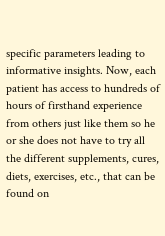specific parameters leading to informative insights. Now, each patient has access to hundreds of hours of firsthand experience from others just like them so he or she does not have to try all the different supplements, cures, diets, exercises, etc., that can be found on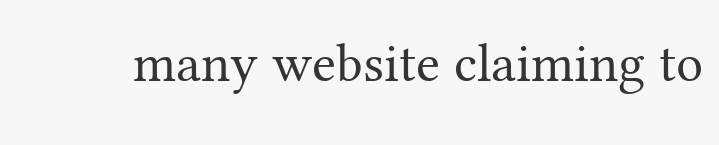many website claiming to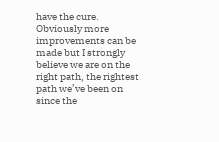have the cure. Obviously more improvements can be made but I strongly believe we are on the right path, the rightest path we’ve been on since the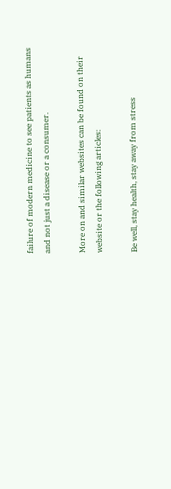failure of modern medicine to see patients as humans and not just a disease or a consumer.

More on and similar websites can be found on their website or the following articles:

Be well, stay health, stay away from stress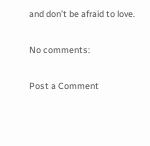and don’t be afraid to love.

No comments:

Post a Comment